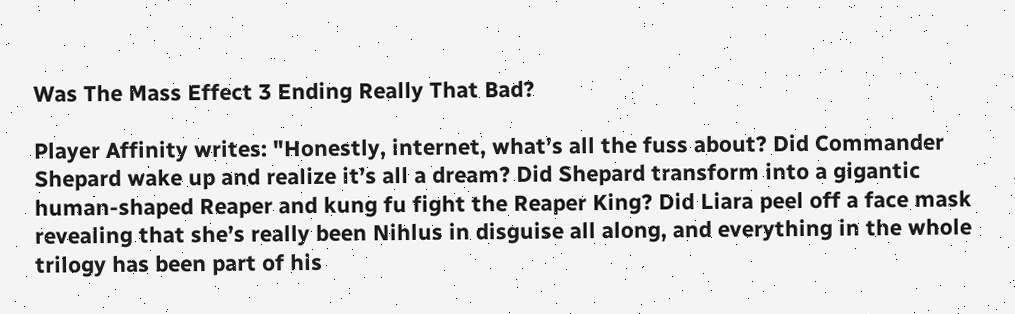Was The Mass Effect 3 Ending Really That Bad?

Player Affinity writes: "Honestly, internet, what’s all the fuss about? Did Commander Shepard wake up and realize it’s all a dream? Did Shepard transform into a gigantic human-shaped Reaper and kung fu fight the Reaper King? Did Liara peel off a face mask revealing that she’s really been Nihlus in disguise all along, and everything in the whole trilogy has been part of his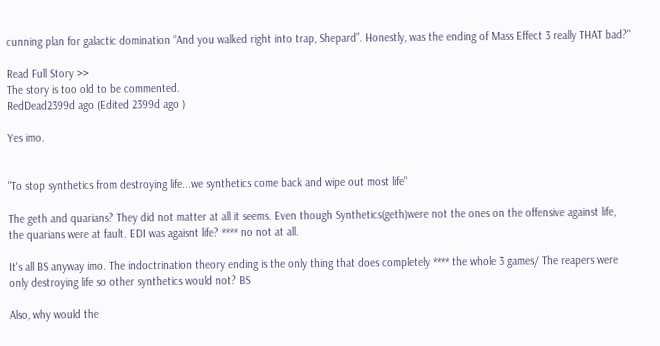cunning plan for galactic domination “And you walked right into trap, Shepard”. Honestly, was the ending of Mass Effect 3 really THAT bad?"

Read Full Story >>
The story is too old to be commented.
RedDead2399d ago (Edited 2399d ago )

Yes imo.


"To stop synthetics from destroying life...we synthetics come back and wipe out most life"

The geth and quarians? They did not matter at all it seems. Even though Synthetics(geth)were not the ones on the offensive against life, the quarians were at fault. EDI was agaisnt life? **** no not at all.

It's all BS anyway imo. The indoctrination theory ending is the only thing that does completely **** the whole 3 games/ The reapers were only destroying life so other synthetics would not? BS

Also, why would the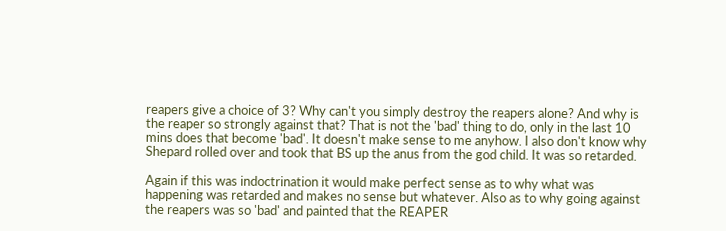reapers give a choice of 3? Why can't you simply destroy the reapers alone? And why is the reaper so strongly against that? That is not the 'bad' thing to do, only in the last 10 mins does that become 'bad'. It doesn't make sense to me anyhow. I also don't know why Shepard rolled over and took that BS up the anus from the god child. It was so retarded.

Again if this was indoctrination it would make perfect sense as to why what was happening was retarded and makes no sense but whatever. Also as to why going against the reapers was so 'bad' and painted that the REAPER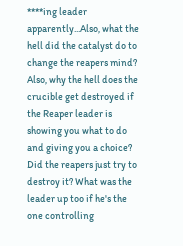****ing leader apparently...Also, what the hell did the catalyst do to change the reapers mind? Also, why the hell does the crucible get destroyed if the Reaper leader is showing you what to do and giving you a choice? Did the reapers just try to destroy it? What was the leader up too if he's the one controlling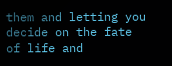them and letting you decide on the fate of life and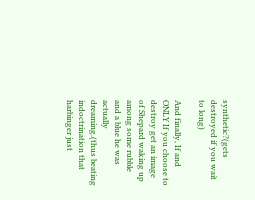synthetic?(gets destroyed if you wait to long)

And finally, If and ONLY If you choose to destroy get an image of Shepard waking up among some rubble and a blue he was actually dreaming.(thus beating indoctrination that harbinger just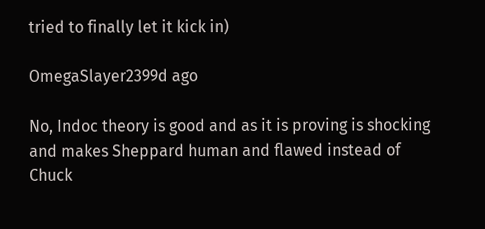tried to finally let it kick in)

OmegaSlayer2399d ago

No, Indoc theory is good and as it is proving is shocking and makes Sheppard human and flawed instead of Chuck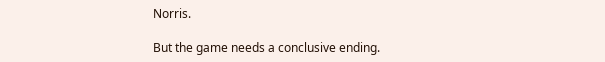Norris.

But the game needs a conclusive ending.